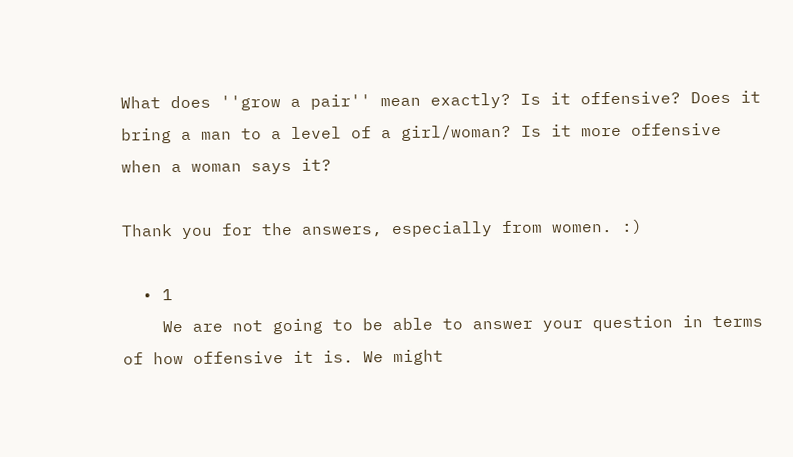What does ''grow a pair'' mean exactly? Is it offensive? Does it bring a man to a level of a girl/woman? Is it more offensive when a woman says it?

Thank you for the answers, especially from women. :)

  • 1
    We are not going to be able to answer your question in terms of how offensive it is. We might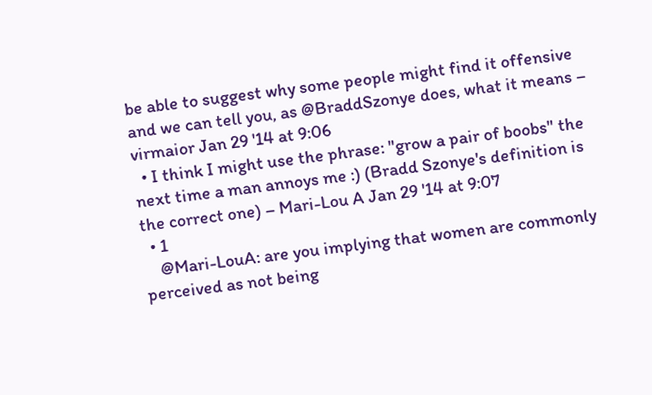be able to suggest why some people might find it offensive and we can tell you, as @BraddSzonye does, what it means – virmaior Jan 29 '14 at 9:06
  • I think I might use the phrase: "grow a pair of boobs" the next time a man annoys me :) (Bradd Szonye's definition is the correct one) – Mari-Lou A Jan 29 '14 at 9:07
  • 1
    @Mari-LouA: are you implying that women are commonly perceived as not being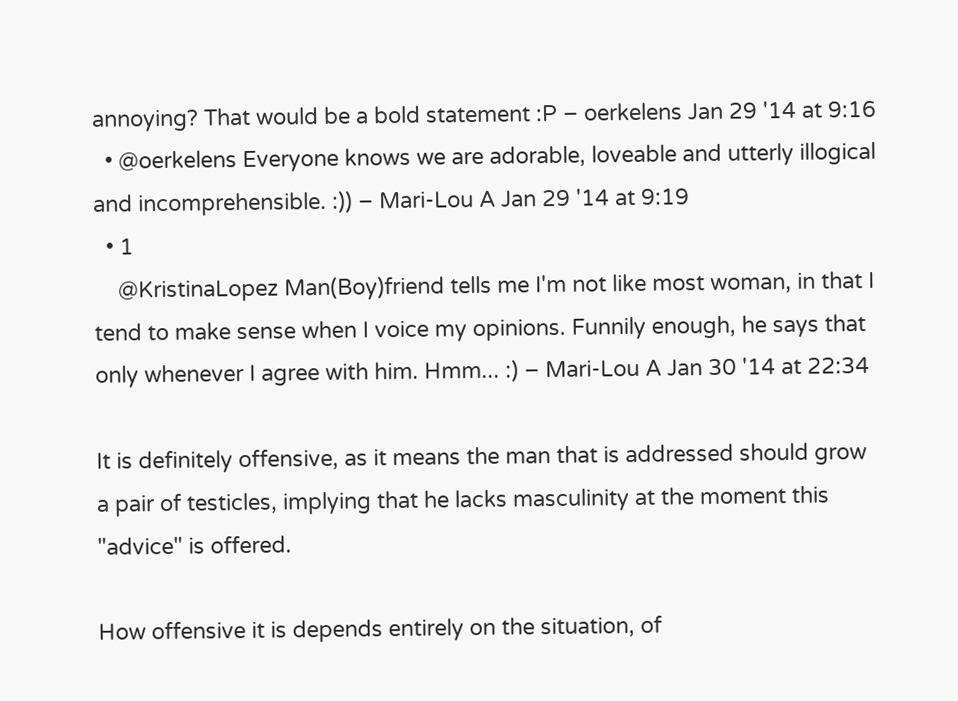annoying? That would be a bold statement :P – oerkelens Jan 29 '14 at 9:16
  • @oerkelens Everyone knows we are adorable, loveable and utterly illogical and incomprehensible. :)) – Mari-Lou A Jan 29 '14 at 9:19
  • 1
    @KristinaLopez Man(Boy)friend tells me I'm not like most woman, in that I tend to make sense when I voice my opinions. Funnily enough, he says that only whenever I agree with him. Hmm... :) – Mari-Lou A Jan 30 '14 at 22:34

It is definitely offensive, as it means the man that is addressed should grow a pair of testicles, implying that he lacks masculinity at the moment this "advice" is offered.

How offensive it is depends entirely on the situation, of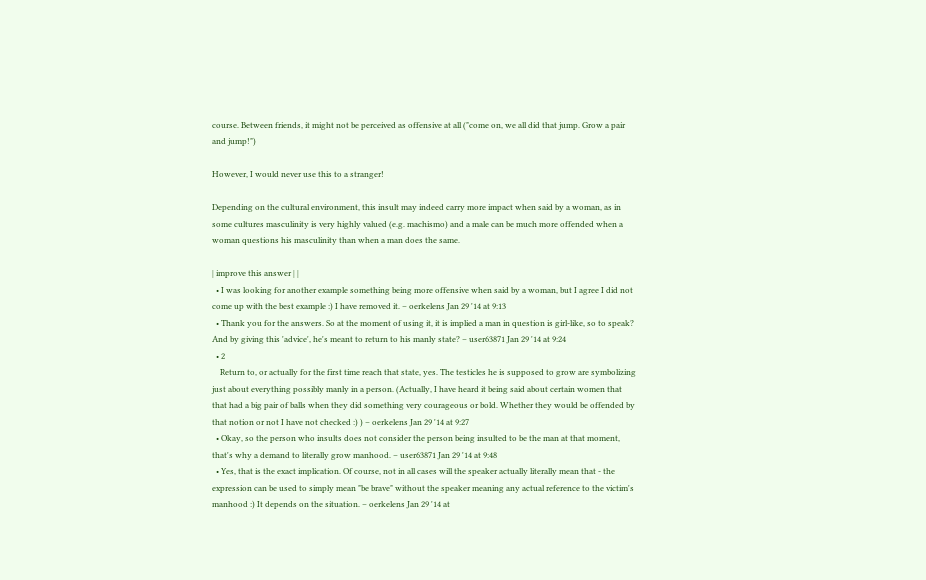course. Between friends, it might not be perceived as offensive at all ("come on, we all did that jump. Grow a pair and jump!")

However, I would never use this to a stranger!

Depending on the cultural environment, this insult may indeed carry more impact when said by a woman, as in some cultures masculinity is very highly valued (e.g. machismo) and a male can be much more offended when a woman questions his masculinity than when a man does the same.

| improve this answer | |
  • I was looking for another example something being more offensive when said by a woman, but I agree I did not come up with the best example :) I have removed it. – oerkelens Jan 29 '14 at 9:13
  • Thank you for the answers. So at the moment of using it, it is implied a man in question is girl-like, so to speak? And by giving this 'advice', he's meant to return to his manly state? – user63871 Jan 29 '14 at 9:24
  • 2
    Return to, or actually for the first time reach that state, yes. The testicles he is supposed to grow are symbolizing just about everything possibly manly in a person. (Actually, I have heard it being said about certain women that that had a big pair of balls when they did something very courageous or bold. Whether they would be offended by that notion or not I have not checked :) ) – oerkelens Jan 29 '14 at 9:27
  • Okay, so the person who insults does not consider the person being insulted to be the man at that moment, that's why a demand to literally grow manhood. – user63871 Jan 29 '14 at 9:48
  • Yes, that is the exact implication. Of course, not in all cases will the speaker actually literally mean that - the expression can be used to simply mean "be brave" without the speaker meaning any actual reference to the victim's manhood :) It depends on the situation. – oerkelens Jan 29 '14 at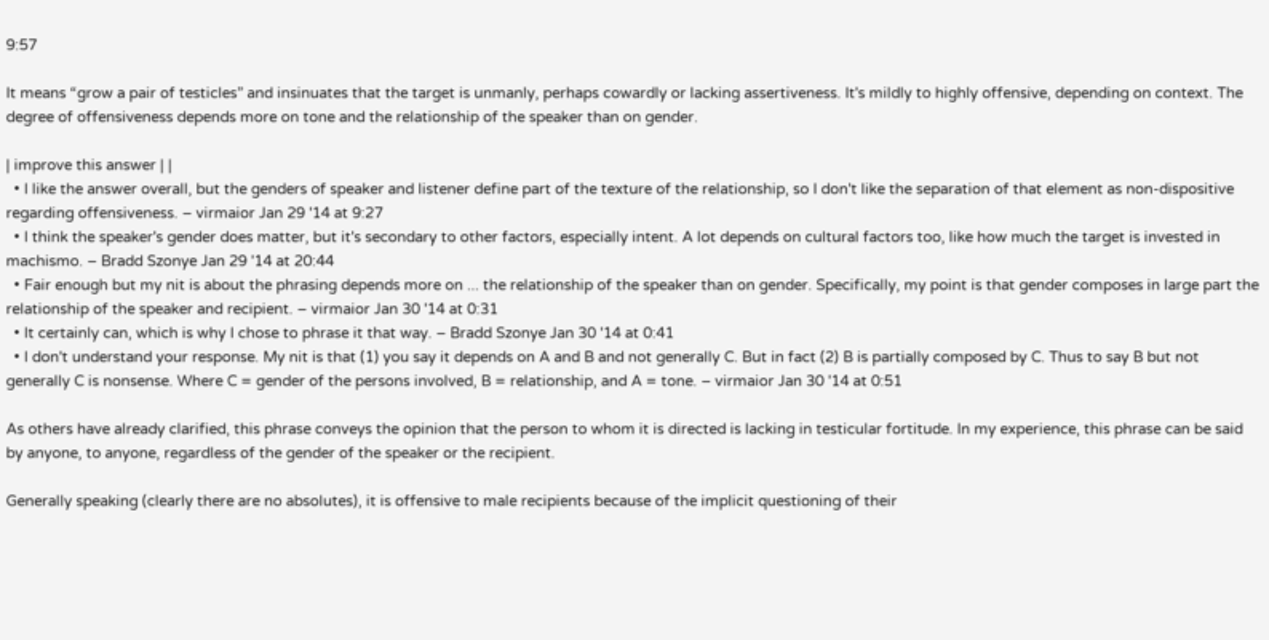9:57

It means “grow a pair of testicles” and insinuates that the target is unmanly, perhaps cowardly or lacking assertiveness. It's mildly to highly offensive, depending on context. The degree of offensiveness depends more on tone and the relationship of the speaker than on gender.

| improve this answer | |
  • I like the answer overall, but the genders of speaker and listener define part of the texture of the relationship, so I don't like the separation of that element as non-dispositive regarding offensiveness. – virmaior Jan 29 '14 at 9:27
  • I think the speaker's gender does matter, but it's secondary to other factors, especially intent. A lot depends on cultural factors too, like how much the target is invested in machismo. – Bradd Szonye Jan 29 '14 at 20:44
  • Fair enough but my nit is about the phrasing depends more on ... the relationship of the speaker than on gender. Specifically, my point is that gender composes in large part the relationship of the speaker and recipient. – virmaior Jan 30 '14 at 0:31
  • It certainly can, which is why I chose to phrase it that way. – Bradd Szonye Jan 30 '14 at 0:41
  • I don't understand your response. My nit is that (1) you say it depends on A and B and not generally C. But in fact (2) B is partially composed by C. Thus to say B but not generally C is nonsense. Where C = gender of the persons involved, B = relationship, and A = tone. – virmaior Jan 30 '14 at 0:51

As others have already clarified, this phrase conveys the opinion that the person to whom it is directed is lacking in testicular fortitude. In my experience, this phrase can be said by anyone, to anyone, regardless of the gender of the speaker or the recipient.

Generally speaking (clearly there are no absolutes), it is offensive to male recipients because of the implicit questioning of their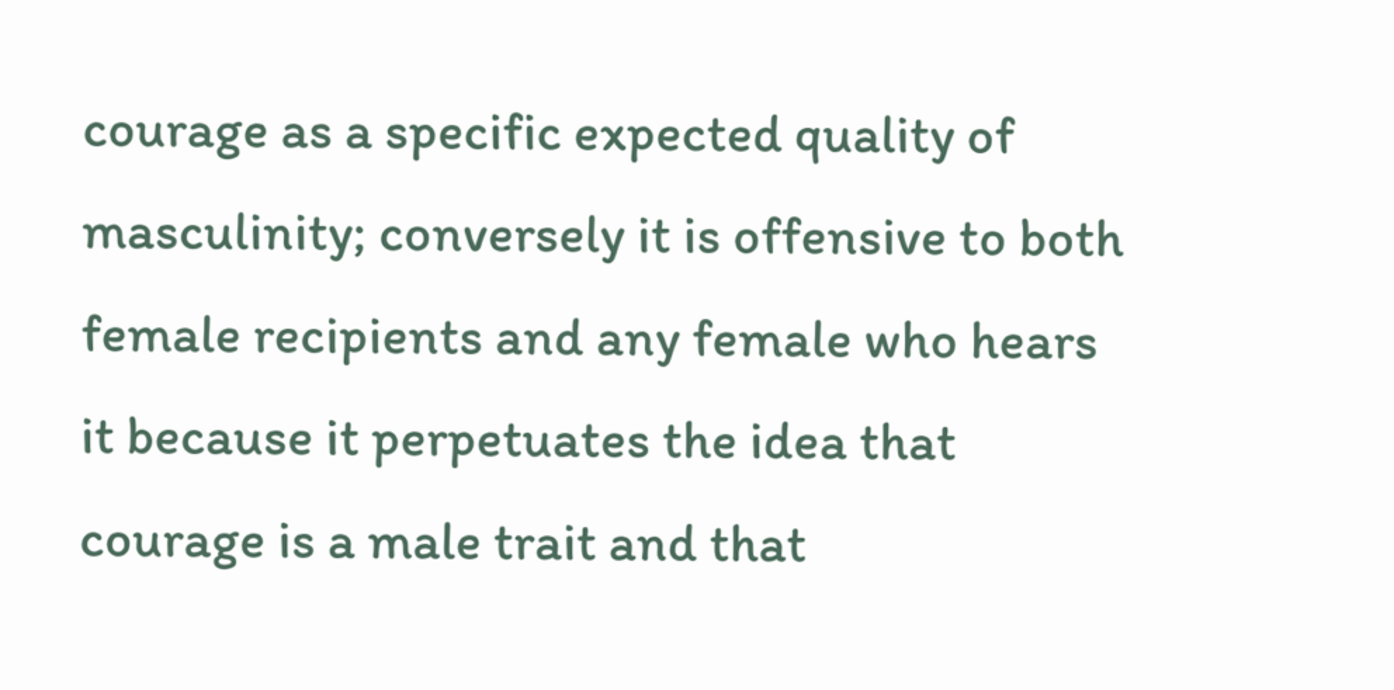courage as a specific expected quality of masculinity; conversely it is offensive to both female recipients and any female who hears it because it perpetuates the idea that courage is a male trait and that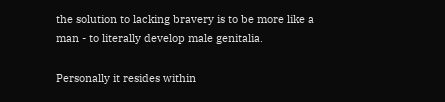the solution to lacking bravery is to be more like a man - to literally develop male genitalia.

Personally it resides within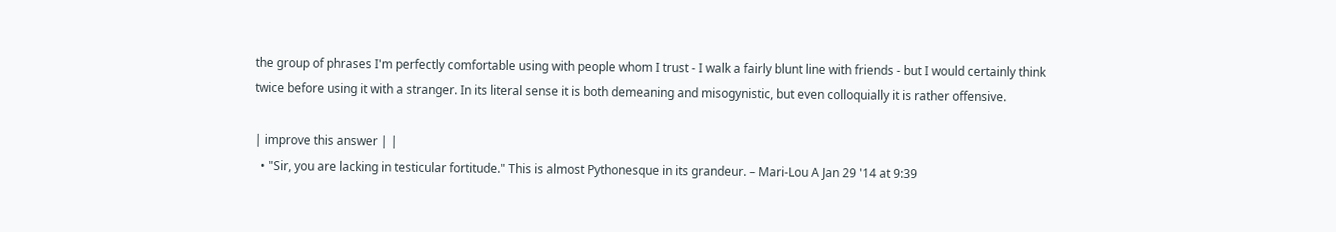the group of phrases I'm perfectly comfortable using with people whom I trust - I walk a fairly blunt line with friends - but I would certainly think twice before using it with a stranger. In its literal sense it is both demeaning and misogynistic, but even colloquially it is rather offensive.

| improve this answer | |
  • "Sir, you are lacking in testicular fortitude." This is almost Pythonesque in its grandeur. – Mari-Lou A Jan 29 '14 at 9:39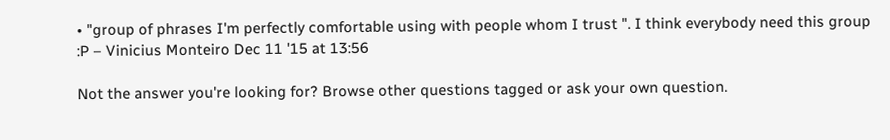• "group of phrases I'm perfectly comfortable using with people whom I trust ". I think everybody need this group :P – Vinicius Monteiro Dec 11 '15 at 13:56

Not the answer you're looking for? Browse other questions tagged or ask your own question.